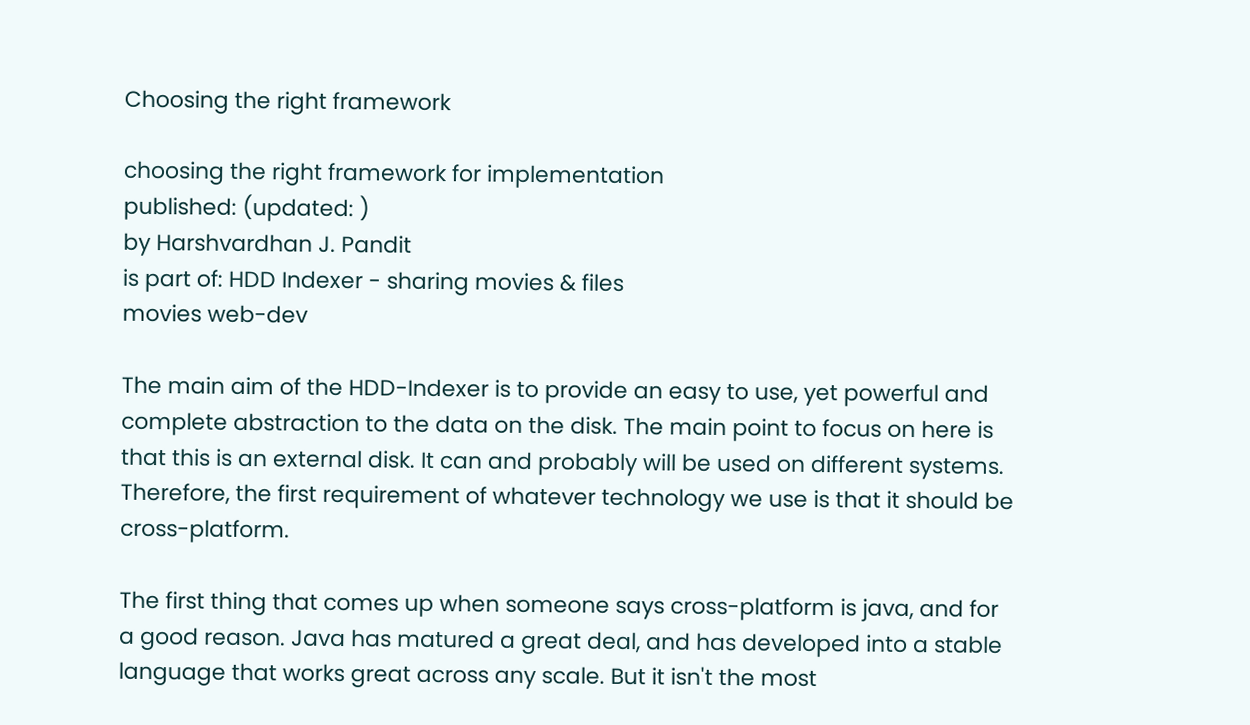Choosing the right framework

choosing the right framework for implementation
published: (updated: )
by Harshvardhan J. Pandit
is part of: HDD Indexer - sharing movies & files
movies web-dev

The main aim of the HDD-Indexer is to provide an easy to use, yet powerful and complete abstraction to the data on the disk. The main point to focus on here is that this is an external disk. It can and probably will be used on different systems. Therefore, the first requirement of whatever technology we use is that it should be cross-platform.

The first thing that comes up when someone says cross-platform is java, and for a good reason. Java has matured a great deal, and has developed into a stable language that works great across any scale. But it isn't the most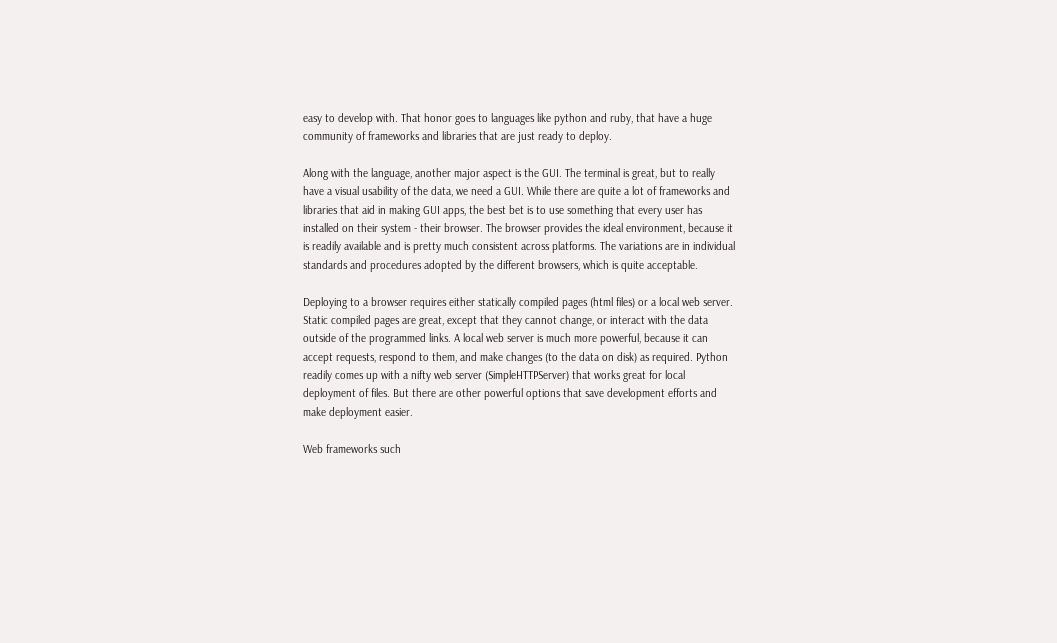easy to develop with. That honor goes to languages like python and ruby, that have a huge community of frameworks and libraries that are just ready to deploy.

Along with the language, another major aspect is the GUI. The terminal is great, but to really have a visual usability of the data, we need a GUI. While there are quite a lot of frameworks and libraries that aid in making GUI apps, the best bet is to use something that every user has installed on their system - their browser. The browser provides the ideal environment, because it is readily available and is pretty much consistent across platforms. The variations are in individual standards and procedures adopted by the different browsers, which is quite acceptable.

Deploying to a browser requires either statically compiled pages (html files) or a local web server. Static compiled pages are great, except that they cannot change, or interact with the data outside of the programmed links. A local web server is much more powerful, because it can accept requests, respond to them, and make changes (to the data on disk) as required. Python readily comes up with a nifty web server (SimpleHTTPServer) that works great for local deployment of files. But there are other powerful options that save development efforts and make deployment easier.

Web frameworks such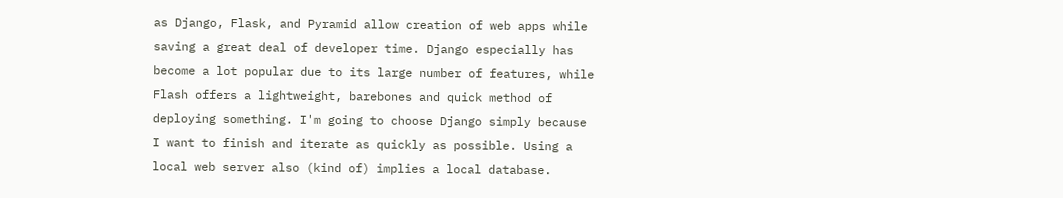as Django, Flask, and Pyramid allow creation of web apps while saving a great deal of developer time. Django especially has become a lot popular due to its large number of features, while Flash offers a lightweight, barebones and quick method of deploying something. I'm going to choose Django simply because I want to finish and iterate as quickly as possible. Using a local web server also (kind of) implies a local database.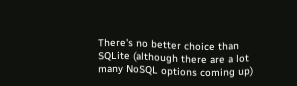There's no better choice than SQLite (although there are a lot many NoSQL options coming up)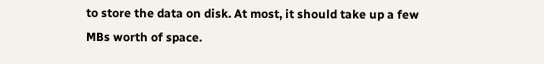to store the data on disk. At most, it should take up a few MBs worth of space.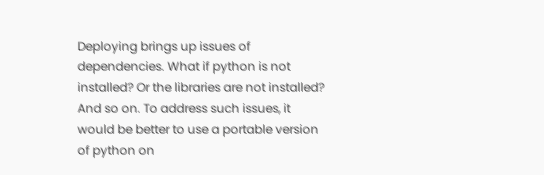Deploying brings up issues of dependencies. What if python is not installed? Or the libraries are not installed? And so on. To address such issues, it would be better to use a portable version of python on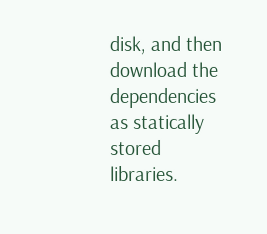disk, and then download the dependencies as statically stored libraries.